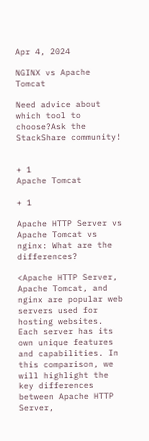Apr 4, 2024

NGINX vs Apache Tomcat

Need advice about which tool to choose?Ask the StackShare community!


+ 1
Apache Tomcat

+ 1

Apache HTTP Server vs Apache Tomcat vs nginx: What are the differences?

<Apache HTTP Server, Apache Tomcat, and nginx are popular web servers used for hosting websites. Each server has its own unique features and capabilities. In this comparison, we will highlight the key differences between Apache HTTP Server,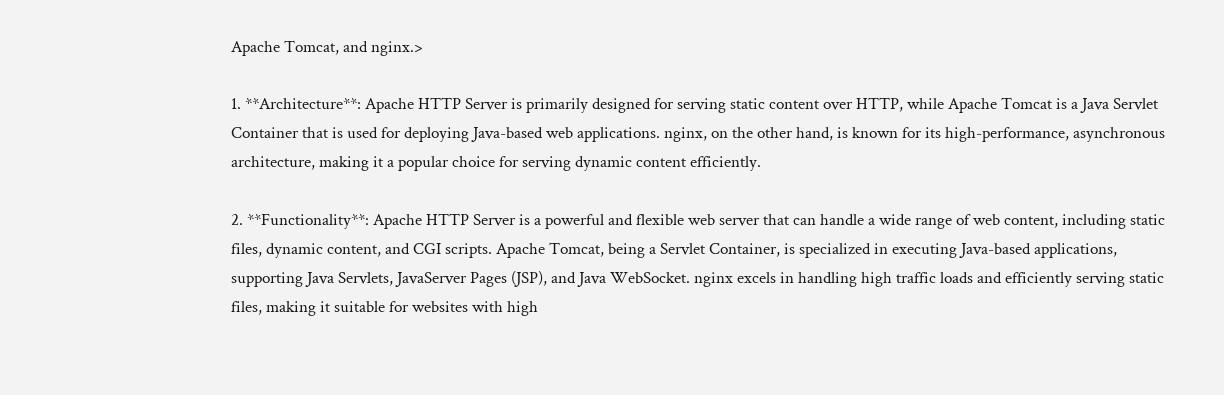Apache Tomcat, and nginx.>

1. **Architecture**: Apache HTTP Server is primarily designed for serving static content over HTTP, while Apache Tomcat is a Java Servlet Container that is used for deploying Java-based web applications. nginx, on the other hand, is known for its high-performance, asynchronous architecture, making it a popular choice for serving dynamic content efficiently.

2. **Functionality**: Apache HTTP Server is a powerful and flexible web server that can handle a wide range of web content, including static files, dynamic content, and CGI scripts. Apache Tomcat, being a Servlet Container, is specialized in executing Java-based applications, supporting Java Servlets, JavaServer Pages (JSP), and Java WebSocket. nginx excels in handling high traffic loads and efficiently serving static files, making it suitable for websites with high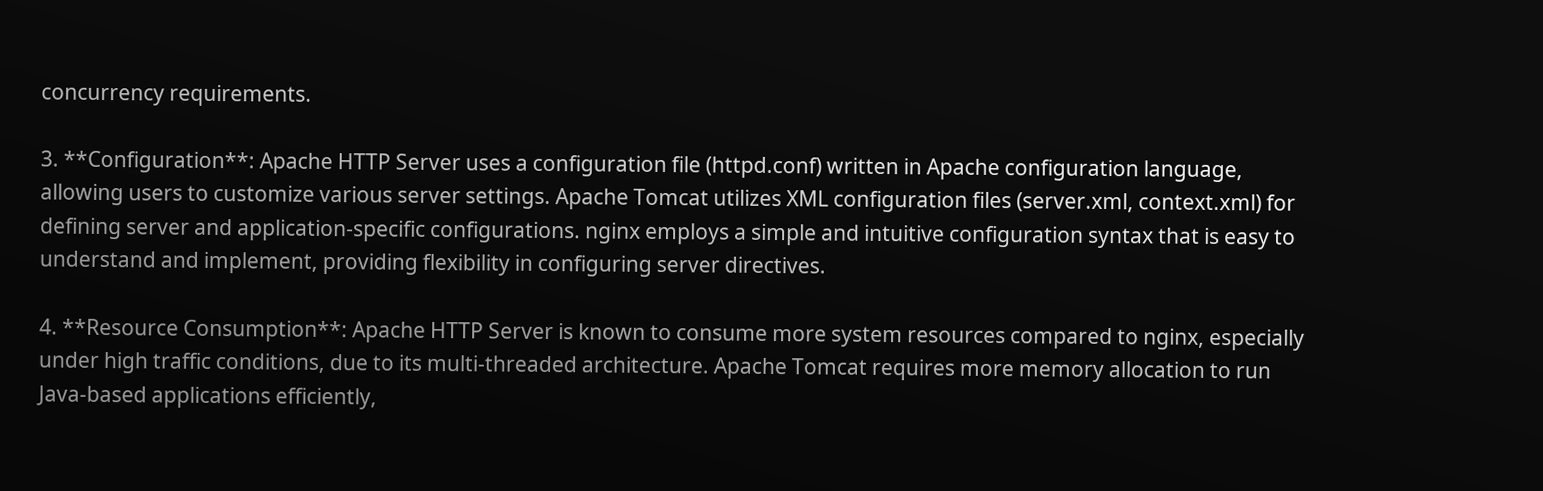concurrency requirements.

3. **Configuration**: Apache HTTP Server uses a configuration file (httpd.conf) written in Apache configuration language, allowing users to customize various server settings. Apache Tomcat utilizes XML configuration files (server.xml, context.xml) for defining server and application-specific configurations. nginx employs a simple and intuitive configuration syntax that is easy to understand and implement, providing flexibility in configuring server directives.

4. **Resource Consumption**: Apache HTTP Server is known to consume more system resources compared to nginx, especially under high traffic conditions, due to its multi-threaded architecture. Apache Tomcat requires more memory allocation to run Java-based applications efficiently,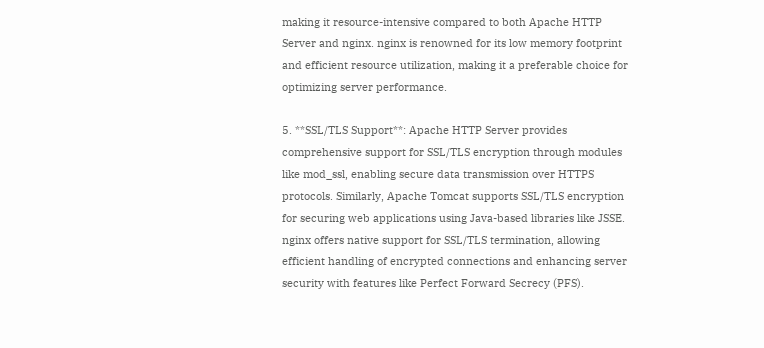making it resource-intensive compared to both Apache HTTP Server and nginx. nginx is renowned for its low memory footprint and efficient resource utilization, making it a preferable choice for optimizing server performance.

5. **SSL/TLS Support**: Apache HTTP Server provides comprehensive support for SSL/TLS encryption through modules like mod_ssl, enabling secure data transmission over HTTPS protocols. Similarly, Apache Tomcat supports SSL/TLS encryption for securing web applications using Java-based libraries like JSSE. nginx offers native support for SSL/TLS termination, allowing efficient handling of encrypted connections and enhancing server security with features like Perfect Forward Secrecy (PFS).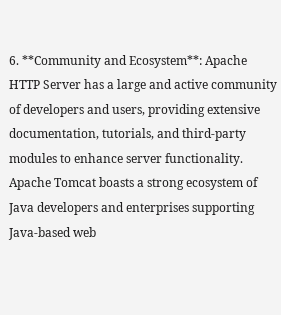6. **Community and Ecosystem**: Apache HTTP Server has a large and active community of developers and users, providing extensive documentation, tutorials, and third-party modules to enhance server functionality. Apache Tomcat boasts a strong ecosystem of Java developers and enterprises supporting Java-based web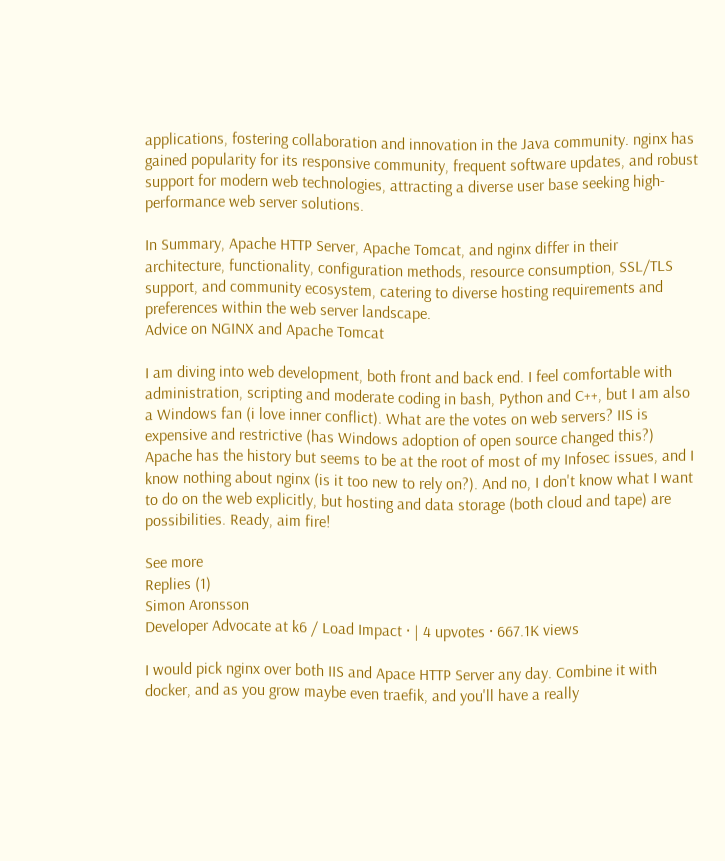applications, fostering collaboration and innovation in the Java community. nginx has gained popularity for its responsive community, frequent software updates, and robust support for modern web technologies, attracting a diverse user base seeking high-performance web server solutions.

In Summary, Apache HTTP Server, Apache Tomcat, and nginx differ in their architecture, functionality, configuration methods, resource consumption, SSL/TLS support, and community ecosystem, catering to diverse hosting requirements and preferences within the web server landscape.
Advice on NGINX and Apache Tomcat

I am diving into web development, both front and back end. I feel comfortable with administration, scripting and moderate coding in bash, Python and C++, but I am also a Windows fan (i love inner conflict). What are the votes on web servers? IIS is expensive and restrictive (has Windows adoption of open source changed this?) Apache has the history but seems to be at the root of most of my Infosec issues, and I know nothing about nginx (is it too new to rely on?). And no, I don't know what I want to do on the web explicitly, but hosting and data storage (both cloud and tape) are possibilities. Ready, aim fire!

See more
Replies (1)
Simon Aronsson
Developer Advocate at k6 / Load Impact · | 4 upvotes · 667.1K views

I would pick nginx over both IIS and Apace HTTP Server any day. Combine it with docker, and as you grow maybe even traefik, and you'll have a really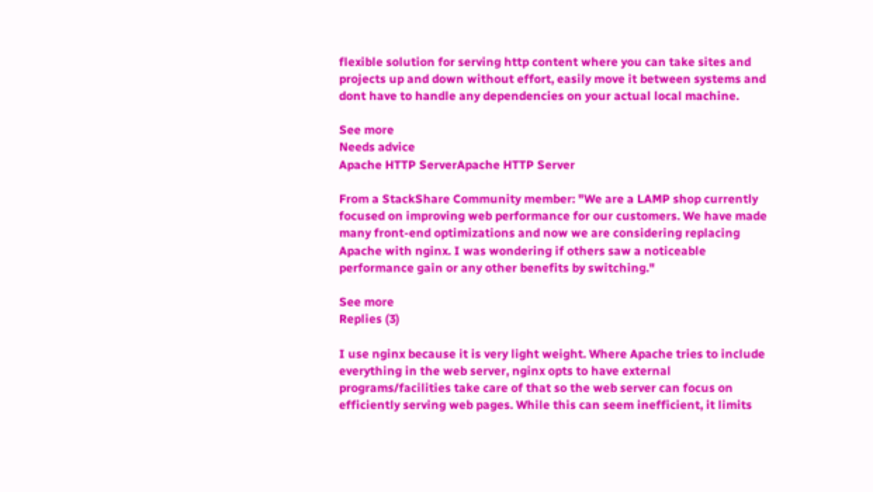flexible solution for serving http content where you can take sites and projects up and down without effort, easily move it between systems and dont have to handle any dependencies on your actual local machine.

See more
Needs advice
Apache HTTP ServerApache HTTP Server

From a StackShare Community member: "We are a LAMP shop currently focused on improving web performance for our customers. We have made many front-end optimizations and now we are considering replacing Apache with nginx. I was wondering if others saw a noticeable performance gain or any other benefits by switching."

See more
Replies (3)

I use nginx because it is very light weight. Where Apache tries to include everything in the web server, nginx opts to have external programs/facilities take care of that so the web server can focus on efficiently serving web pages. While this can seem inefficient, it limits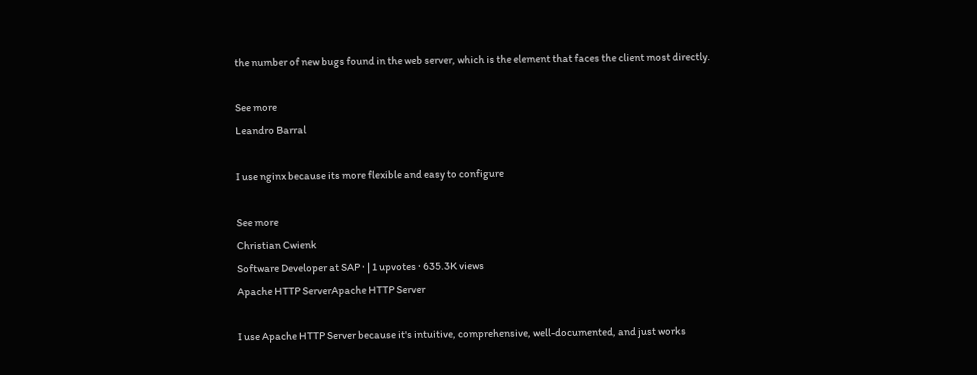the number of new bugs found in the web server, which is the element that faces the client most directly.

See more
Leandro Barral

I use nginx because its more flexible and easy to configure

See more
Christian Cwienk
Software Developer at SAP · | 1 upvotes · 635.3K views
Apache HTTP ServerApache HTTP Server

I use Apache HTTP Server because it's intuitive, comprehensive, well-documented, and just works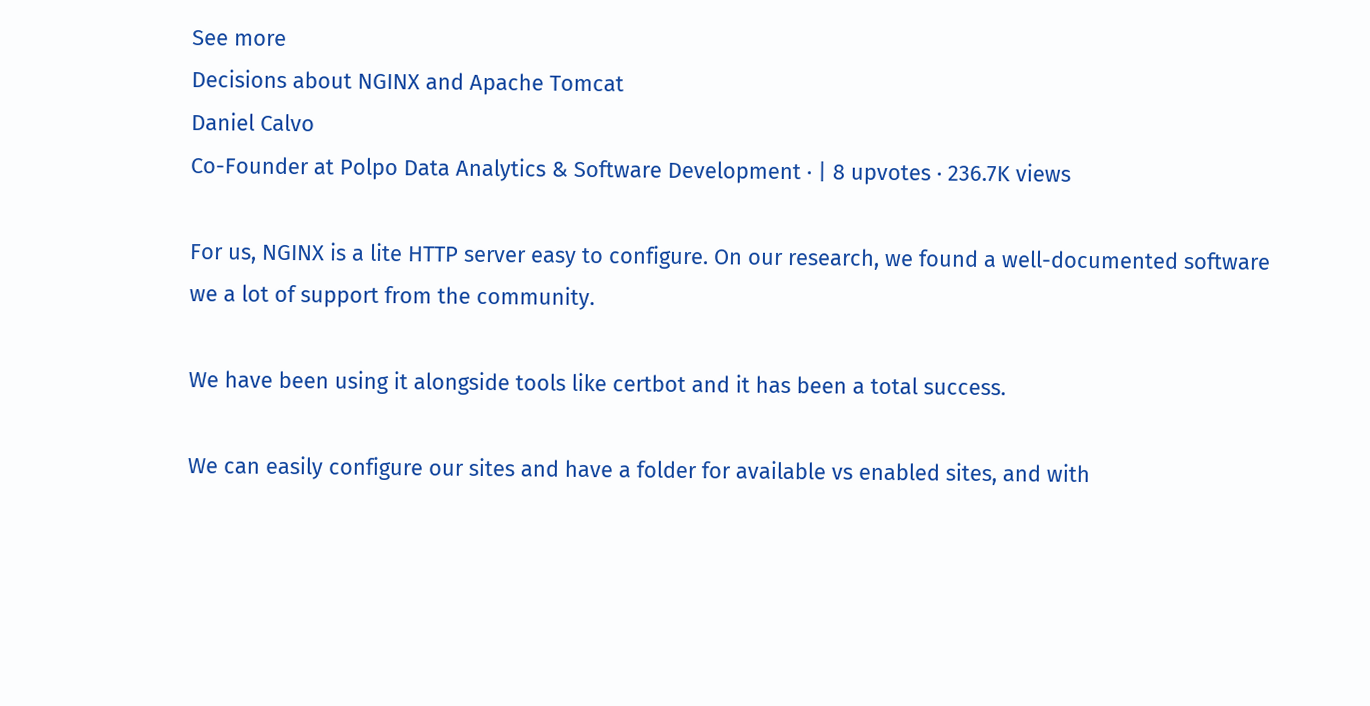See more
Decisions about NGINX and Apache Tomcat
Daniel Calvo
Co-Founder at Polpo Data Analytics & Software Development · | 8 upvotes · 236.7K views

For us, NGINX is a lite HTTP server easy to configure. On our research, we found a well-documented software we a lot of support from the community.

We have been using it alongside tools like certbot and it has been a total success.

We can easily configure our sites and have a folder for available vs enabled sites, and with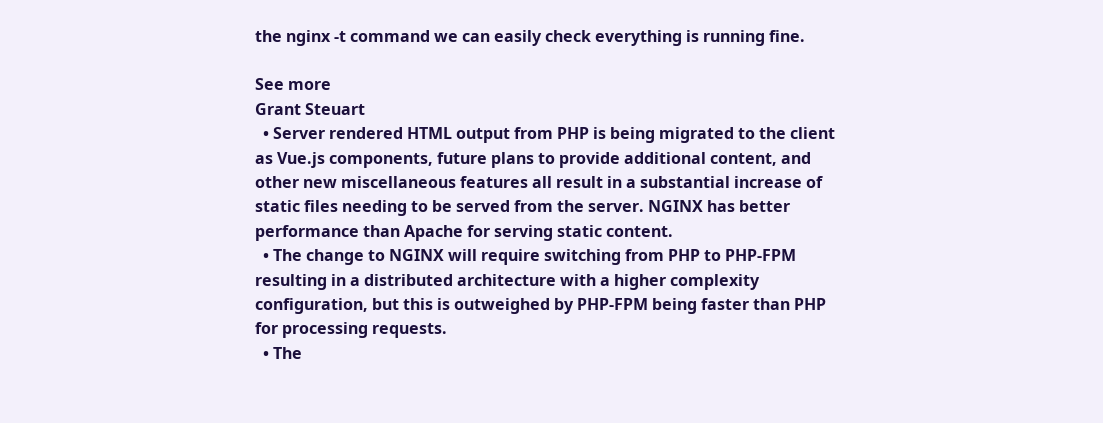the nginx -t command we can easily check everything is running fine.

See more
Grant Steuart
  • Server rendered HTML output from PHP is being migrated to the client as Vue.js components, future plans to provide additional content, and other new miscellaneous features all result in a substantial increase of static files needing to be served from the server. NGINX has better performance than Apache for serving static content.
  • The change to NGINX will require switching from PHP to PHP-FPM resulting in a distributed architecture with a higher complexity configuration, but this is outweighed by PHP-FPM being faster than PHP for processing requests.
  • The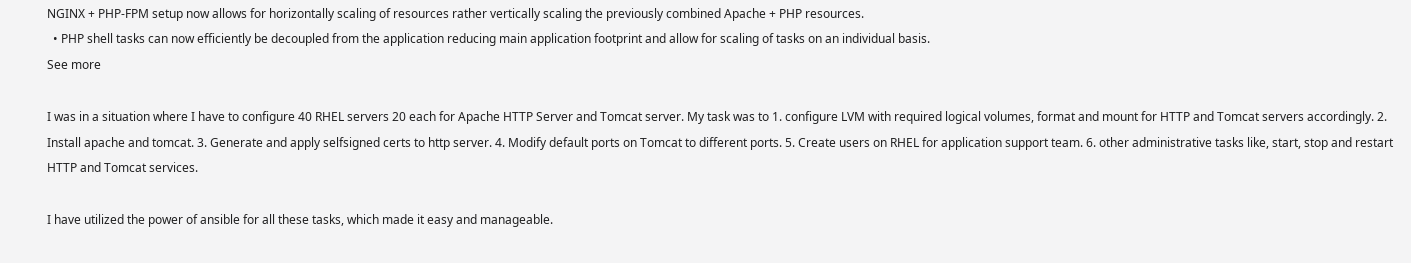NGINX + PHP-FPM setup now allows for horizontally scaling of resources rather vertically scaling the previously combined Apache + PHP resources.
  • PHP shell tasks can now efficiently be decoupled from the application reducing main application footprint and allow for scaling of tasks on an individual basis.
See more

I was in a situation where I have to configure 40 RHEL servers 20 each for Apache HTTP Server and Tomcat server. My task was to 1. configure LVM with required logical volumes, format and mount for HTTP and Tomcat servers accordingly. 2. Install apache and tomcat. 3. Generate and apply selfsigned certs to http server. 4. Modify default ports on Tomcat to different ports. 5. Create users on RHEL for application support team. 6. other administrative tasks like, start, stop and restart HTTP and Tomcat services.

I have utilized the power of ansible for all these tasks, which made it easy and manageable.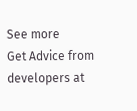See more
Get Advice from developers at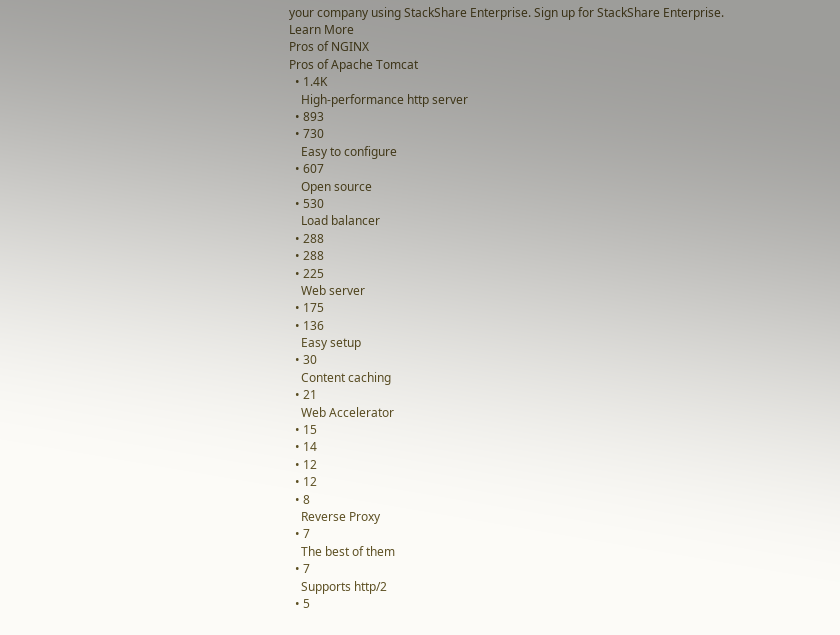your company using StackShare Enterprise. Sign up for StackShare Enterprise.
Learn More
Pros of NGINX
Pros of Apache Tomcat
  • 1.4K
    High-performance http server
  • 893
  • 730
    Easy to configure
  • 607
    Open source
  • 530
    Load balancer
  • 288
  • 288
  • 225
    Web server
  • 175
  • 136
    Easy setup
  • 30
    Content caching
  • 21
    Web Accelerator
  • 15
  • 14
  • 12
  • 12
  • 8
    Reverse Proxy
  • 7
    The best of them
  • 7
    Supports http/2
  • 5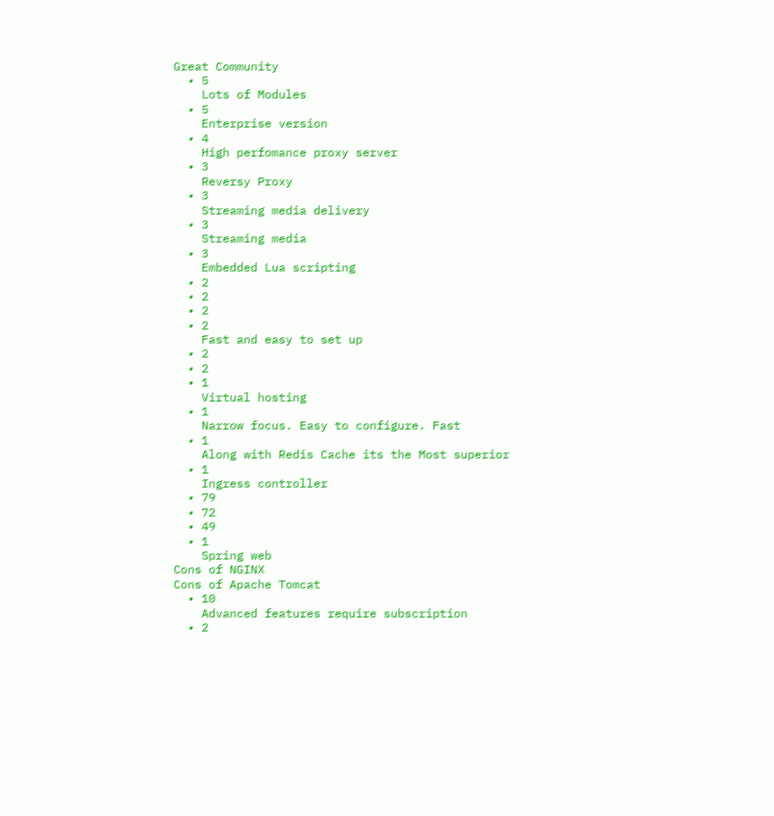Great Community
  • 5
    Lots of Modules
  • 5
    Enterprise version
  • 4
    High perfomance proxy server
  • 3
    Reversy Proxy
  • 3
    Streaming media delivery
  • 3
    Streaming media
  • 3
    Embedded Lua scripting
  • 2
  • 2
  • 2
  • 2
    Fast and easy to set up
  • 2
  • 2
  • 1
    Virtual hosting
  • 1
    Narrow focus. Easy to configure. Fast
  • 1
    Along with Redis Cache its the Most superior
  • 1
    Ingress controller
  • 79
  • 72
  • 49
  • 1
    Spring web
Cons of NGINX
Cons of Apache Tomcat
  • 10
    Advanced features require subscription
  • 2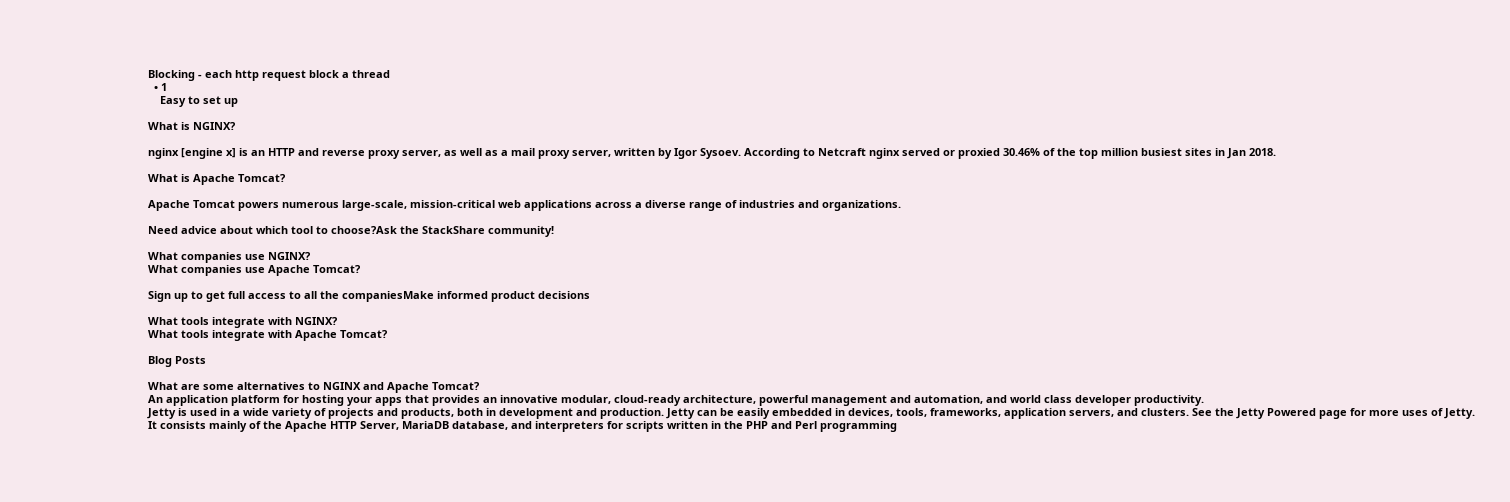Blocking - each http request block a thread
  • 1
    Easy to set up

What is NGINX?

nginx [engine x] is an HTTP and reverse proxy server, as well as a mail proxy server, written by Igor Sysoev. According to Netcraft nginx served or proxied 30.46% of the top million busiest sites in Jan 2018.

What is Apache Tomcat?

Apache Tomcat powers numerous large-scale, mission-critical web applications across a diverse range of industries and organizations.

Need advice about which tool to choose?Ask the StackShare community!

What companies use NGINX?
What companies use Apache Tomcat?

Sign up to get full access to all the companiesMake informed product decisions

What tools integrate with NGINX?
What tools integrate with Apache Tomcat?

Blog Posts

What are some alternatives to NGINX and Apache Tomcat?
An application platform for hosting your apps that provides an innovative modular, cloud-ready architecture, powerful management and automation, and world class developer productivity.
Jetty is used in a wide variety of projects and products, both in development and production. Jetty can be easily embedded in devices, tools, frameworks, application servers, and clusters. See the Jetty Powered page for more uses of Jetty.
It consists mainly of the Apache HTTP Server, MariaDB database, and interpreters for scripts written in the PHP and Perl programming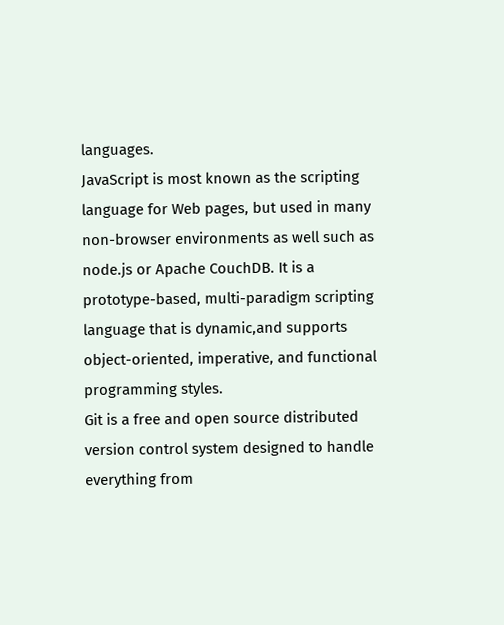languages.
JavaScript is most known as the scripting language for Web pages, but used in many non-browser environments as well such as node.js or Apache CouchDB. It is a prototype-based, multi-paradigm scripting language that is dynamic,and supports object-oriented, imperative, and functional programming styles.
Git is a free and open source distributed version control system designed to handle everything from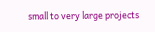small to very large projects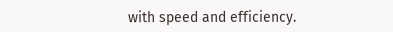with speed and efficiency.